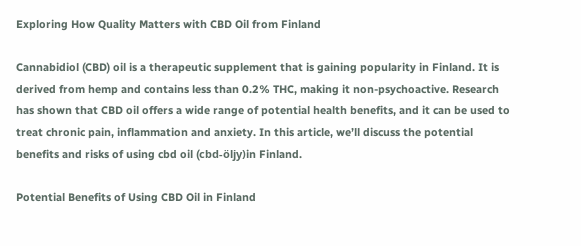Exploring How Quality Matters with CBD Oil from Finland

Cannabidiol (CBD) oil is a therapeutic supplement that is gaining popularity in Finland. It is derived from hemp and contains less than 0.2% THC, making it non-psychoactive. Research has shown that CBD oil offers a wide range of potential health benefits, and it can be used to treat chronic pain, inflammation and anxiety. In this article, we’ll discuss the potential benefits and risks of using cbd oil (cbd-öljy)in Finland.

Potential Benefits of Using CBD Oil in Finland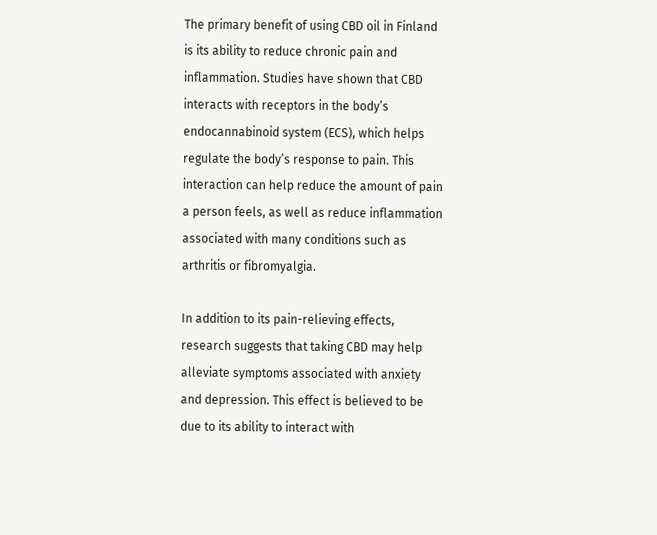The primary benefit of using CBD oil in Finland is its ability to reduce chronic pain and inflammation. Studies have shown that CBD interacts with receptors in the body’s endocannabinoid system (ECS), which helps regulate the body’s response to pain. This interaction can help reduce the amount of pain a person feels, as well as reduce inflammation associated with many conditions such as arthritis or fibromyalgia.

In addition to its pain-relieving effects, research suggests that taking CBD may help alleviate symptoms associated with anxiety and depression. This effect is believed to be due to its ability to interact with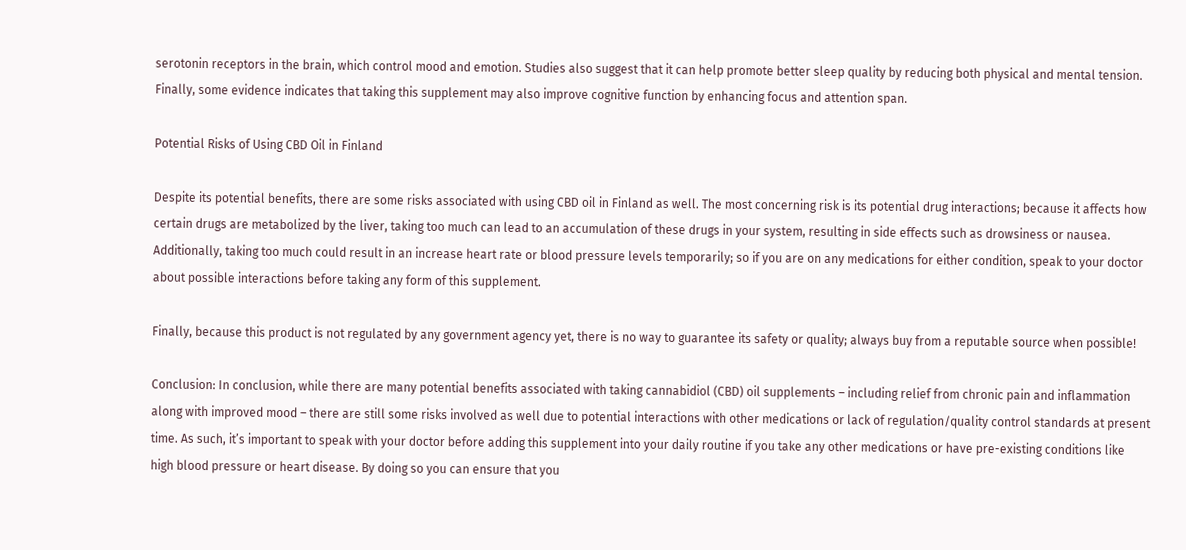serotonin receptors in the brain, which control mood and emotion. Studies also suggest that it can help promote better sleep quality by reducing both physical and mental tension. Finally, some evidence indicates that taking this supplement may also improve cognitive function by enhancing focus and attention span.

Potential Risks of Using CBD Oil in Finland

Despite its potential benefits, there are some risks associated with using CBD oil in Finland as well. The most concerning risk is its potential drug interactions; because it affects how certain drugs are metabolized by the liver, taking too much can lead to an accumulation of these drugs in your system, resulting in side effects such as drowsiness or nausea. Additionally, taking too much could result in an increase heart rate or blood pressure levels temporarily; so if you are on any medications for either condition, speak to your doctor about possible interactions before taking any form of this supplement.

Finally, because this product is not regulated by any government agency yet, there is no way to guarantee its safety or quality; always buy from a reputable source when possible!

Conclusion: In conclusion, while there are many potential benefits associated with taking cannabidiol (CBD) oil supplements – including relief from chronic pain and inflammation along with improved mood – there are still some risks involved as well due to potential interactions with other medications or lack of regulation/quality control standards at present time. As such, it’s important to speak with your doctor before adding this supplement into your daily routine if you take any other medications or have pre-existing conditions like high blood pressure or heart disease. By doing so you can ensure that you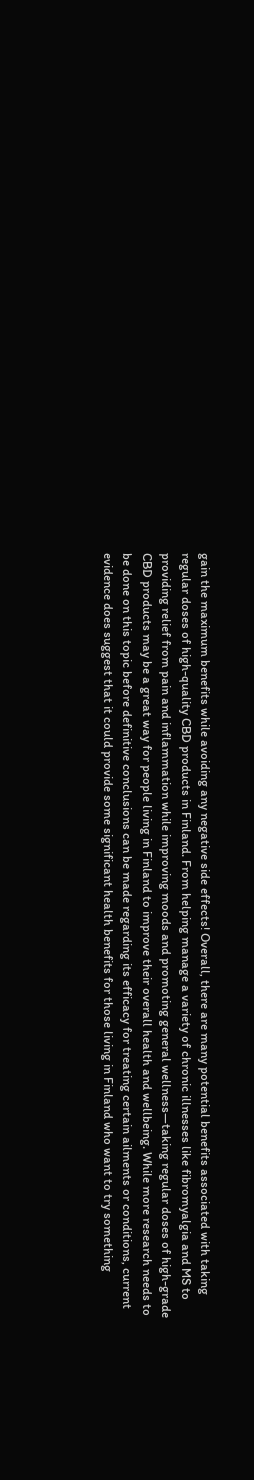gain the maximum benefits while avoiding any negative side effects! Overall, there are many potential benefits associated with taking regular doses of high-quality CBD products in Finland. From helping manage a variety of chronic illnesses like fibromyalgia and MS to providing relief from pain and inflammation while improving moods and promoting general wellness—taking regular doses of high-grade CBD products may be a great way for people living in Finland to improve their overall health and wellbeing. While more research needs to be done on this topic before definitive conclusions can be made regarding its efficacy for treating certain ailments or conditions, current evidence does suggest that it could provide some significant health benefits for those living in Finland who want to try something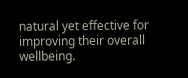natural yet effective for improving their overall wellbeing.